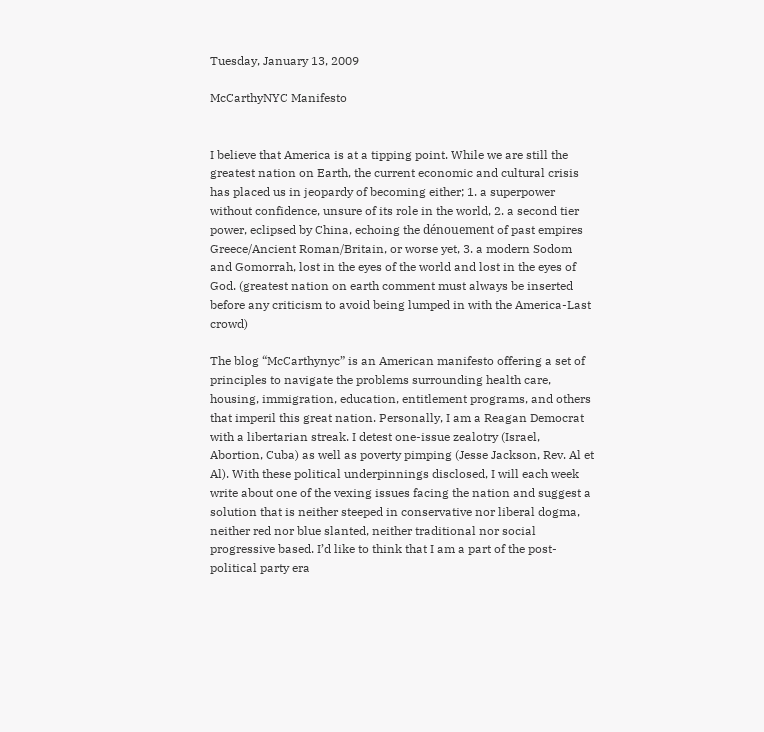Tuesday, January 13, 2009

McCarthyNYC Manifesto


I believe that America is at a tipping point. While we are still the greatest nation on Earth, the current economic and cultural crisis has placed us in jeopardy of becoming either; 1. a superpower without confidence, unsure of its role in the world, 2. a second tier power, eclipsed by China, echoing the dénouement of past empires Greece/Ancient Roman/Britain, or worse yet, 3. a modern Sodom and Gomorrah, lost in the eyes of the world and lost in the eyes of God. (greatest nation on earth comment must always be inserted before any criticism to avoid being lumped in with the America-Last crowd)

The blog “McCarthynyc” is an American manifesto offering a set of principles to navigate the problems surrounding health care, housing, immigration, education, entitlement programs, and others that imperil this great nation. Personally, I am a Reagan Democrat with a libertarian streak. I detest one-issue zealotry (Israel, Abortion, Cuba) as well as poverty pimping (Jesse Jackson, Rev. Al et Al). With these political underpinnings disclosed, I will each week write about one of the vexing issues facing the nation and suggest a solution that is neither steeped in conservative nor liberal dogma, neither red nor blue slanted, neither traditional nor social progressive based. I’d like to think that I am a part of the post-political party era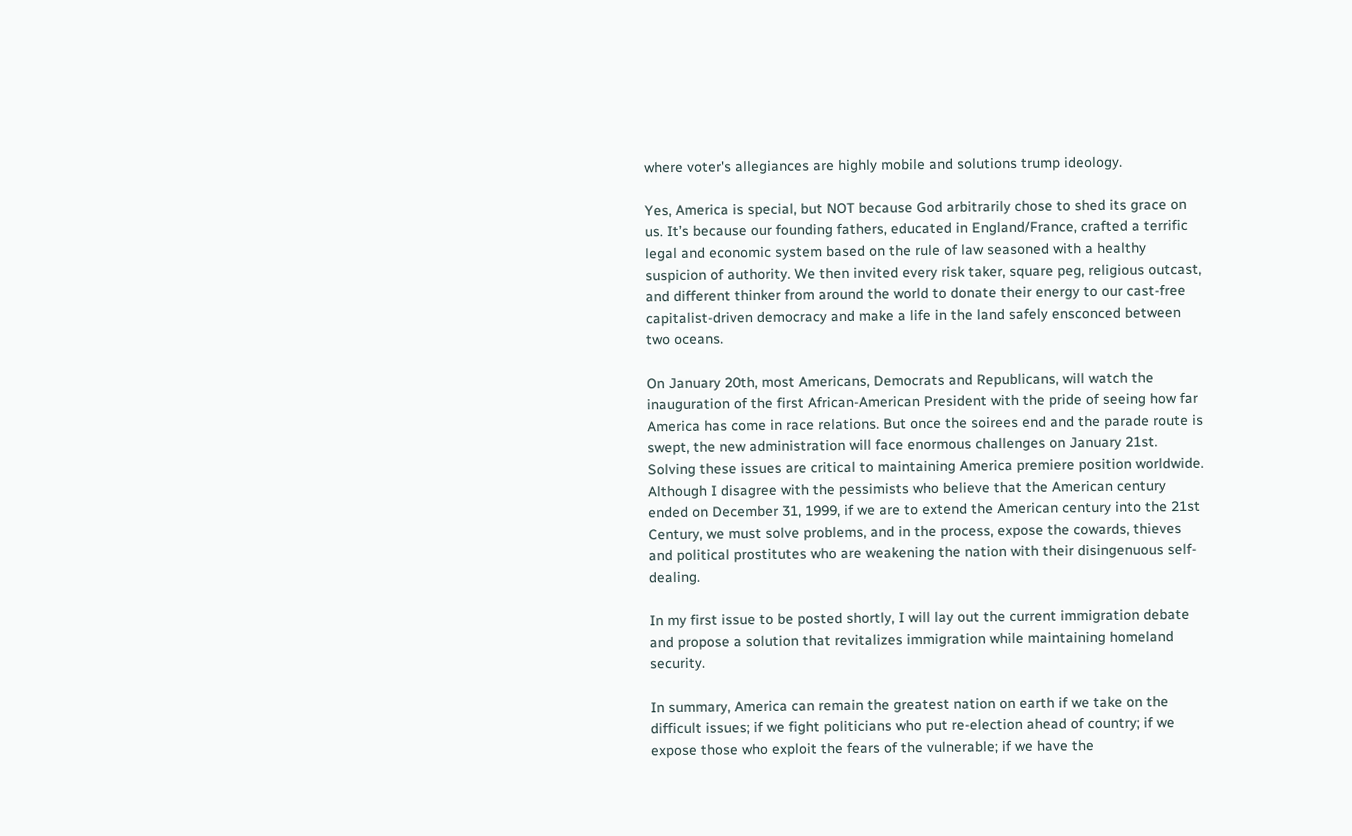where voter's allegiances are highly mobile and solutions trump ideology.

Yes, America is special, but NOT because God arbitrarily chose to shed its grace on us. It’s because our founding fathers, educated in England/France, crafted a terrific legal and economic system based on the rule of law seasoned with a healthy suspicion of authority. We then invited every risk taker, square peg, religious outcast, and different thinker from around the world to donate their energy to our cast-free capitalist-driven democracy and make a life in the land safely ensconced between two oceans.

On January 20th, most Americans, Democrats and Republicans, will watch the inauguration of the first African-American President with the pride of seeing how far America has come in race relations. But once the soirees end and the parade route is swept, the new administration will face enormous challenges on January 21st. Solving these issues are critical to maintaining America premiere position worldwide. Although I disagree with the pessimists who believe that the American century ended on December 31, 1999, if we are to extend the American century into the 21st Century, we must solve problems, and in the process, expose the cowards, thieves and political prostitutes who are weakening the nation with their disingenuous self-dealing.

In my first issue to be posted shortly, I will lay out the current immigration debate and propose a solution that revitalizes immigration while maintaining homeland security.

In summary, America can remain the greatest nation on earth if we take on the difficult issues; if we fight politicians who put re-election ahead of country; if we expose those who exploit the fears of the vulnerable; if we have the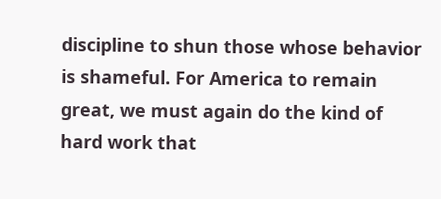discipline to shun those whose behavior is shameful. For America to remain great, we must again do the kind of hard work that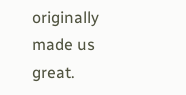originally made us great.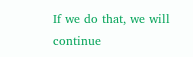If we do that, we will continue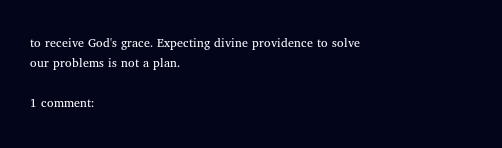to receive God's grace. Expecting divine providence to solve our problems is not a plan.

1 comment: